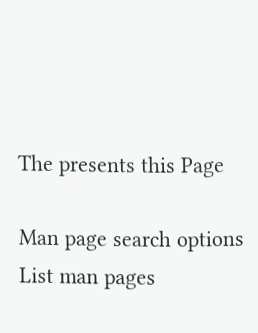The presents this Page

Man page search options
List man pages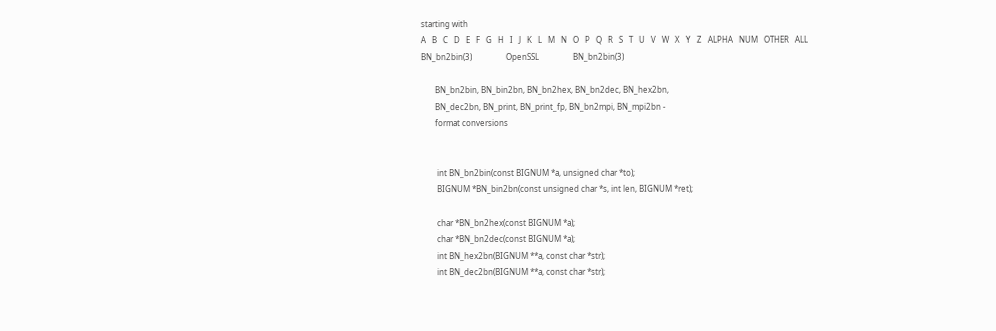starting with
A   B   C   D   E   F   G   H   I   J   K   L   M   N   O   P   Q   R   S   T   U   V   W   X   Y   Z   ALPHA   NUM   OTHER   ALL
BN_bn2bin(3)                 OpenSSL                 BN_bn2bin(3)

       BN_bn2bin, BN_bin2bn, BN_bn2hex, BN_bn2dec, BN_hex2bn,
       BN_dec2bn, BN_print, BN_print_fp, BN_bn2mpi, BN_mpi2bn -
       format conversions


        int BN_bn2bin(const BIGNUM *a, unsigned char *to);
        BIGNUM *BN_bin2bn(const unsigned char *s, int len, BIGNUM *ret);

        char *BN_bn2hex(const BIGNUM *a);
        char *BN_bn2dec(const BIGNUM *a);
        int BN_hex2bn(BIGNUM **a, const char *str);
        int BN_dec2bn(BIGNUM **a, const char *str);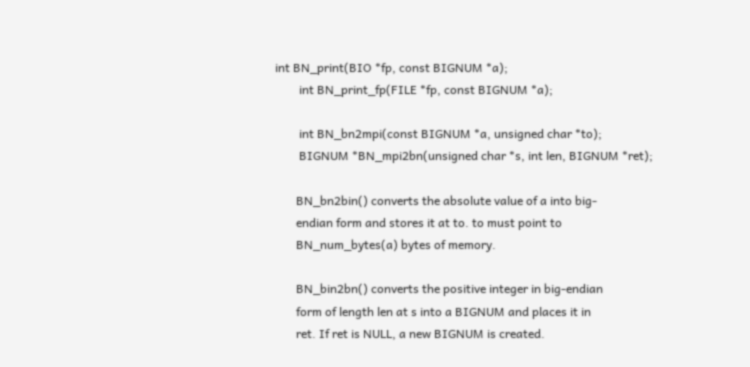int BN_print(BIO *fp, const BIGNUM *a);
        int BN_print_fp(FILE *fp, const BIGNUM *a);

        int BN_bn2mpi(const BIGNUM *a, unsigned char *to);
        BIGNUM *BN_mpi2bn(unsigned char *s, int len, BIGNUM *ret);

       BN_bn2bin() converts the absolute value of a into big-
       endian form and stores it at to. to must point to
       BN_num_bytes(a) bytes of memory.

       BN_bin2bn() converts the positive integer in big-endian
       form of length len at s into a BIGNUM and places it in
       ret. If ret is NULL, a new BIGNUM is created.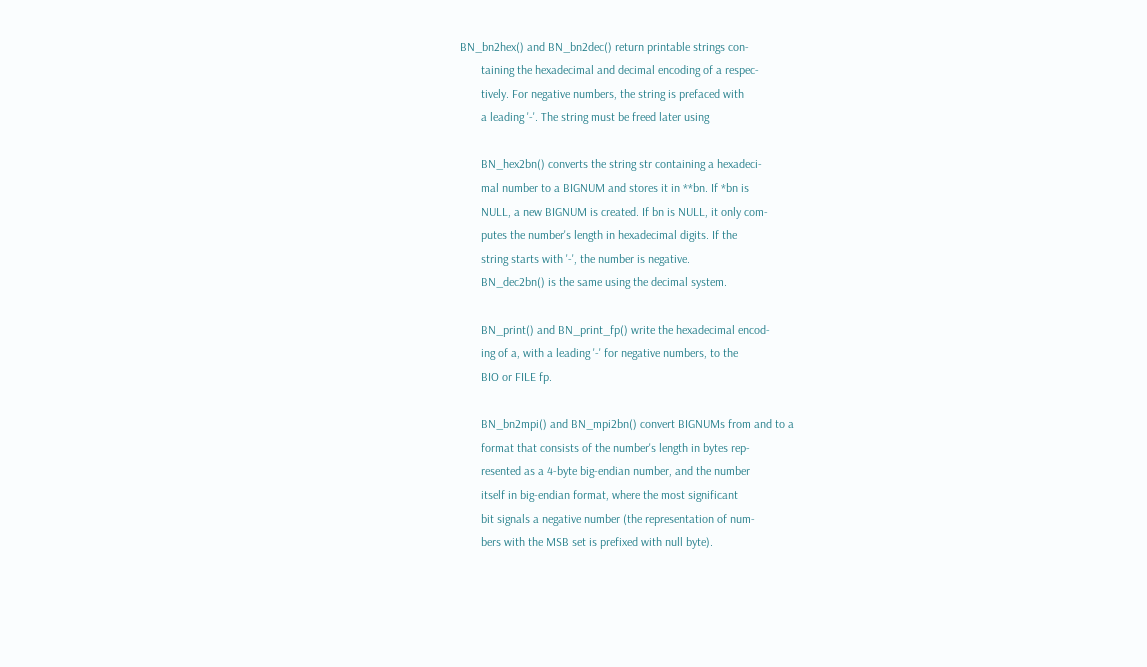BN_bn2hex() and BN_bn2dec() return printable strings con-
       taining the hexadecimal and decimal encoding of a respec-
       tively. For negative numbers, the string is prefaced with
       a leading '-'. The string must be freed later using

       BN_hex2bn() converts the string str containing a hexadeci-
       mal number to a BIGNUM and stores it in **bn. If *bn is
       NULL, a new BIGNUM is created. If bn is NULL, it only com-
       putes the number's length in hexadecimal digits. If the
       string starts with '-', the number is negative.
       BN_dec2bn() is the same using the decimal system.

       BN_print() and BN_print_fp() write the hexadecimal encod-
       ing of a, with a leading '-' for negative numbers, to the
       BIO or FILE fp.

       BN_bn2mpi() and BN_mpi2bn() convert BIGNUMs from and to a
       format that consists of the number's length in bytes rep-
       resented as a 4-byte big-endian number, and the number
       itself in big-endian format, where the most significant
       bit signals a negative number (the representation of num-
       bers with the MSB set is prefixed with null byte).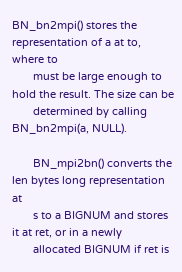BN_bn2mpi() stores the representation of a at to, where to
       must be large enough to hold the result. The size can be
       determined by calling BN_bn2mpi(a, NULL).

       BN_mpi2bn() converts the len bytes long representation at
       s to a BIGNUM and stores it at ret, or in a newly
       allocated BIGNUM if ret is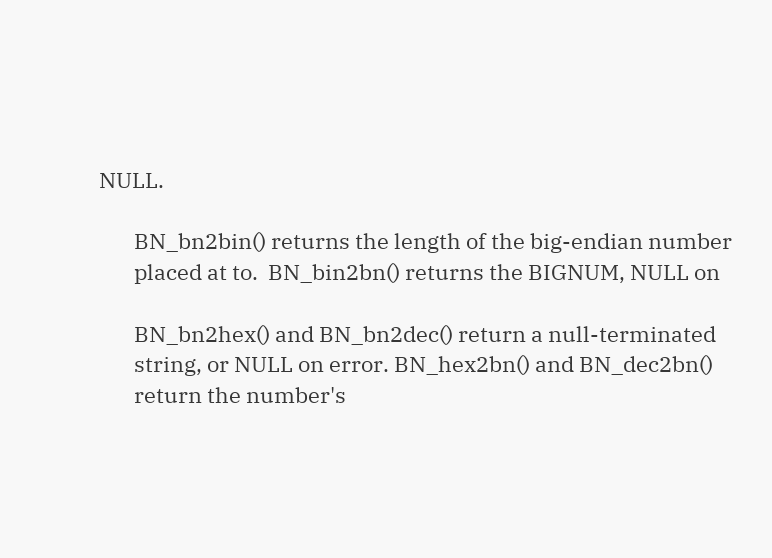NULL.

       BN_bn2bin() returns the length of the big-endian number
       placed at to.  BN_bin2bn() returns the BIGNUM, NULL on

       BN_bn2hex() and BN_bn2dec() return a null-terminated
       string, or NULL on error. BN_hex2bn() and BN_dec2bn()
       return the number's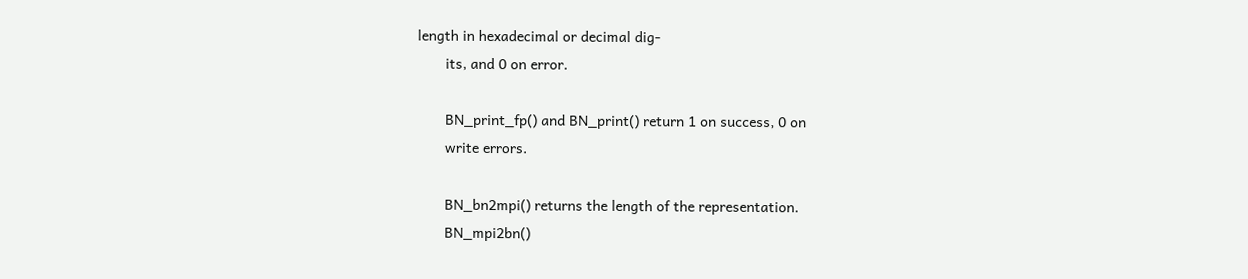length in hexadecimal or decimal dig-
       its, and 0 on error.

       BN_print_fp() and BN_print() return 1 on success, 0 on
       write errors.

       BN_bn2mpi() returns the length of the representation.
       BN_mpi2bn()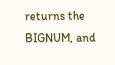returns the BIGNUM, and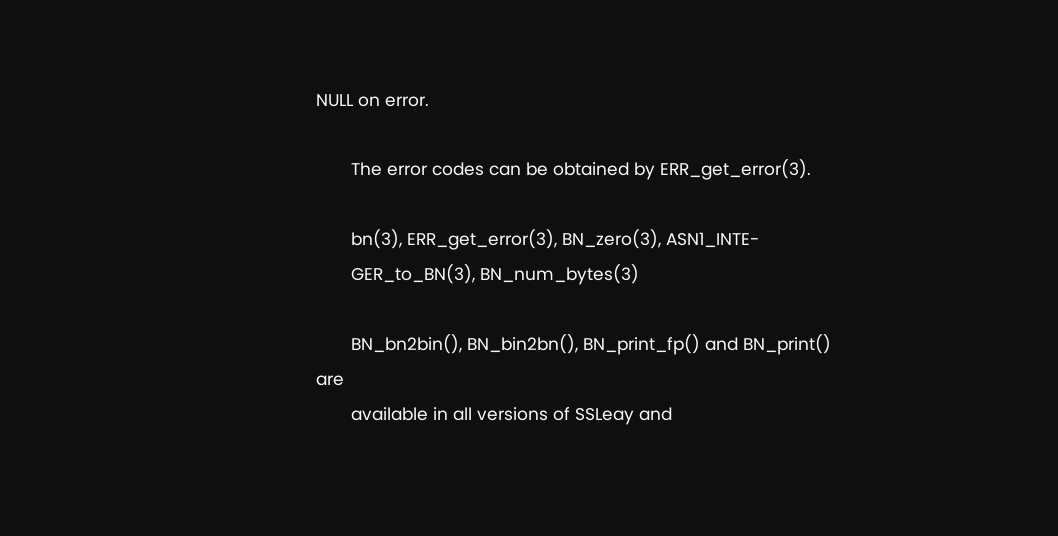NULL on error.

       The error codes can be obtained by ERR_get_error(3).

       bn(3), ERR_get_error(3), BN_zero(3), ASN1_INTE-
       GER_to_BN(3), BN_num_bytes(3)

       BN_bn2bin(), BN_bin2bn(), BN_print_fp() and BN_print() are
       available in all versions of SSLeay and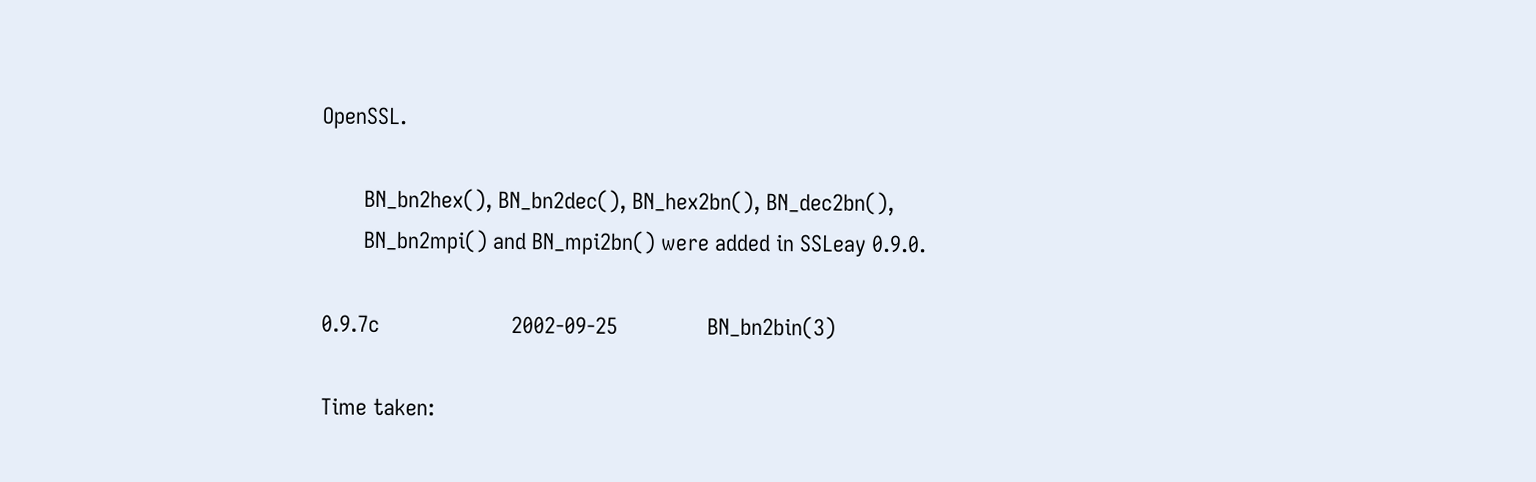OpenSSL.

       BN_bn2hex(), BN_bn2dec(), BN_hex2bn(), BN_dec2bn(),
       BN_bn2mpi() and BN_mpi2bn() were added in SSLeay 0.9.0.

0.9.7c                      2002-09-25               BN_bn2bin(3)

Time taken: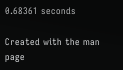0.68361 seconds

Created with the man page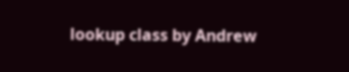lookup class by Andrew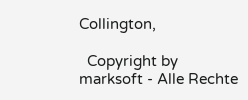Collington,

  Copyright by marksoft - Alle Rechte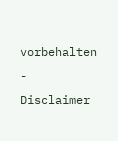vorbehalten - Disclaimer